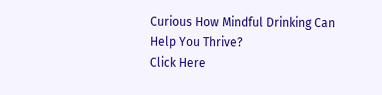Curious How Mindful Drinking Can Help You Thrive?
Click Here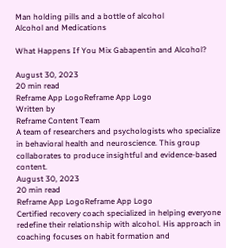Man holding pills and a bottle of alcohol
Alcohol and Medications

What Happens If You Mix Gabapentin and Alcohol?

August 30, 2023
20 min read
Reframe App LogoReframe App Logo
Written by
Reframe Content Team
A team of researchers and psychologists who specialize in behavioral health and neuroscience. This group collaborates to produce insightful and evidence-based content.
August 30, 2023
20 min read
Reframe App LogoReframe App Logo
Certified recovery coach specialized in helping everyone redefine their relationship with alcohol. His approach in coaching focuses on habit formation and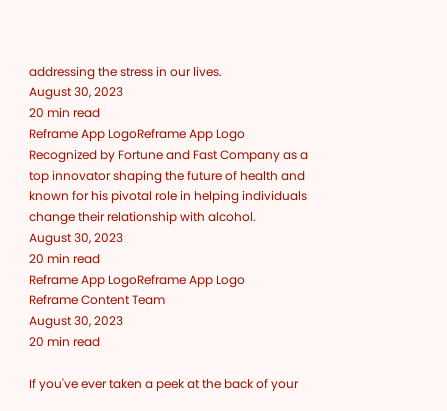addressing the stress in our lives.
August 30, 2023
20 min read
Reframe App LogoReframe App Logo
Recognized by Fortune and Fast Company as a top innovator shaping the future of health and known for his pivotal role in helping individuals change their relationship with alcohol.
August 30, 2023
20 min read
Reframe App LogoReframe App Logo
Reframe Content Team
August 30, 2023
20 min read

If you've ever taken a peek at the back of your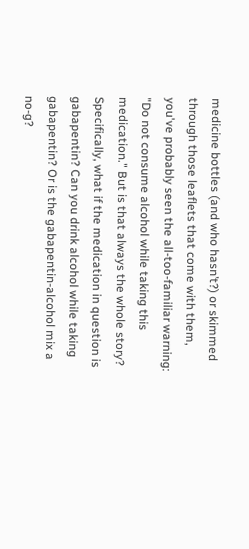medicine bottles (and who hasn’t?) or skimmed through those leaflets that come with them, you've probably seen the all-too-familiar warning: "Do not consume alcohol while taking this medication." But is that always the whole story? Specifically, what if the medication in question is gabapentin? Can you drink alcohol while taking gabapentin? Or is the gabapentin-alcohol mix a no-g?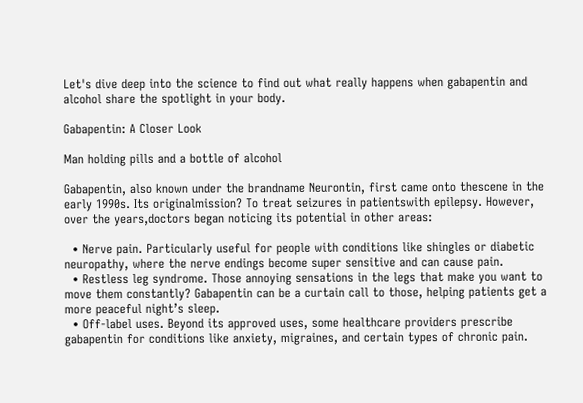Let's dive deep into the science to find out what really happens when gabapentin and alcohol share the spotlight in your body.

Gabapentin: A Closer Look

Man holding pills and a bottle of alcohol

Gabapentin, also known under the brandname Neurontin, first came onto thescene in the early 1990s. Its originalmission? To treat seizures in patientswith epilepsy. However, over the years,doctors began noticing its potential in other areas:

  • Nerve pain. Particularly useful for people with conditions like shingles or diabetic neuropathy, where the nerve endings become super sensitive and can cause pain.
  • Restless leg syndrome. Those annoying sensations in the legs that make you want to move them constantly? Gabapentin can be a curtain call to those, helping patients get a more peaceful night’s sleep.
  • Off-label uses. Beyond its approved uses, some healthcare providers prescribe gabapentin for conditions like anxiety, migraines, and certain types of chronic pain.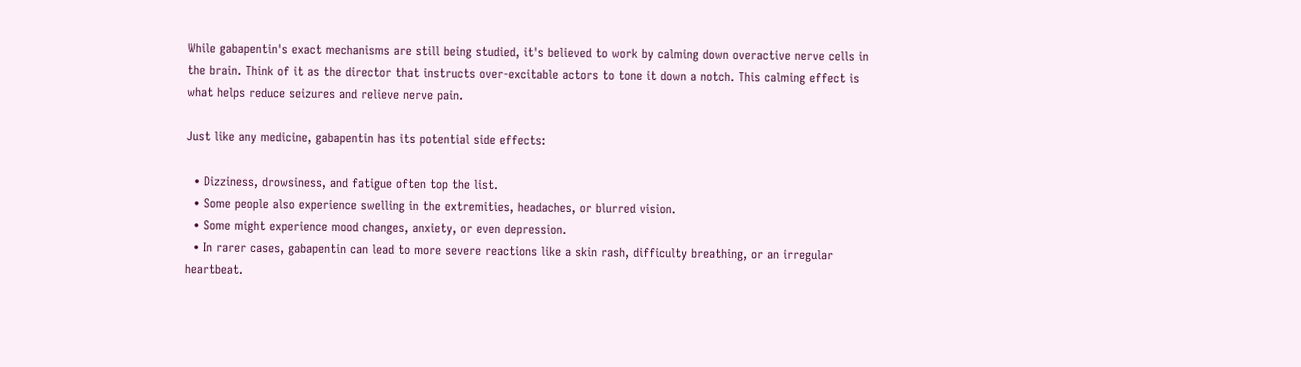While gabapentin's exact mechanisms are still being studied, it's believed to work by calming down overactive nerve cells in the brain. Think of it as the director that instructs over-excitable actors to tone it down a notch. This calming effect is what helps reduce seizures and relieve nerve pain.

Just like any medicine, gabapentin has its potential side effects:

  • Dizziness, drowsiness, and fatigue often top the list.
  • Some people also experience swelling in the extremities, headaches, or blurred vision.
  • Some might experience mood changes, anxiety, or even depression.
  • In rarer cases, gabapentin can lead to more severe reactions like a skin rash, difficulty breathing, or an irregular heartbeat.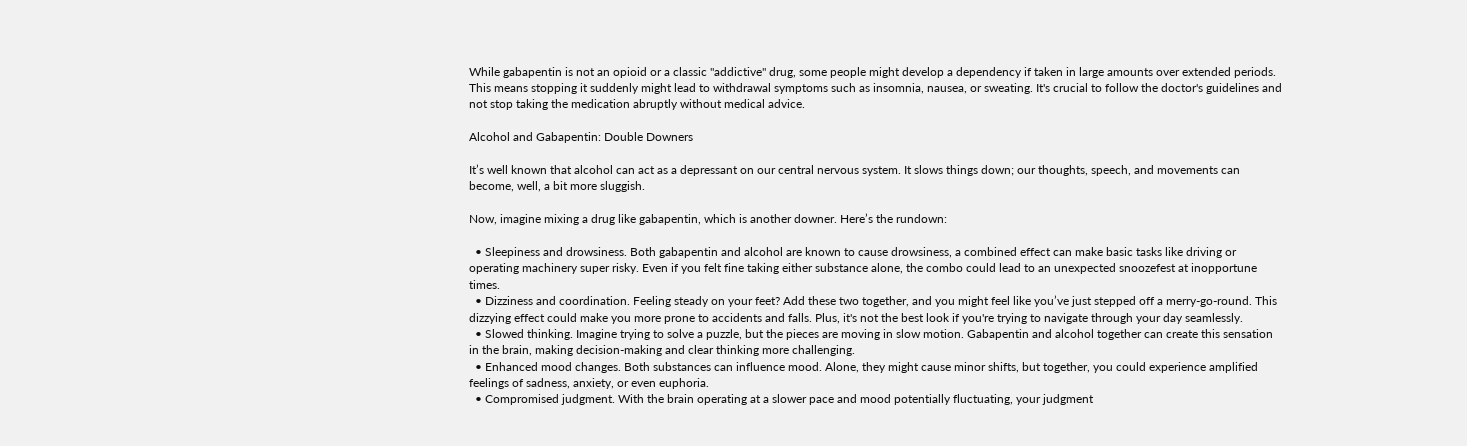While gabapentin is not an opioid or a classic "addictive" drug, some people might develop a dependency if taken in large amounts over extended periods. This means stopping it suddenly might lead to withdrawal symptoms such as insomnia, nausea, or sweating. It's crucial to follow the doctor's guidelines and not stop taking the medication abruptly without medical advice.

Alcohol and Gabapentin: Double Downers

It’s well known that alcohol can act as a depressant on our central nervous system. It slows things down; our thoughts, speech, and movements can become, well, a bit more sluggish.

Now, imagine mixing a drug like gabapentin, which is another downer. Here’s the rundown:

  • Sleepiness and drowsiness. Both gabapentin and alcohol are known to cause drowsiness, a combined effect can make basic tasks like driving or operating machinery super risky. Even if you felt fine taking either substance alone, the combo could lead to an unexpected snoozefest at inopportune times.
  • Dizziness and coordination. Feeling steady on your feet? Add these two together, and you might feel like you’ve just stepped off a merry-go-round. This dizzying effect could make you more prone to accidents and falls. Plus, it's not the best look if you're trying to navigate through your day seamlessly.
  • Slowed thinking. Imagine trying to solve a puzzle, but the pieces are moving in slow motion. Gabapentin and alcohol together can create this sensation in the brain, making decision-making and clear thinking more challenging.
  • Enhanced mood changes. Both substances can influence mood. Alone, they might cause minor shifts, but together, you could experience amplified feelings of sadness, anxiety, or even euphoria.
  • Compromised judgment. With the brain operating at a slower pace and mood potentially fluctuating, your judgment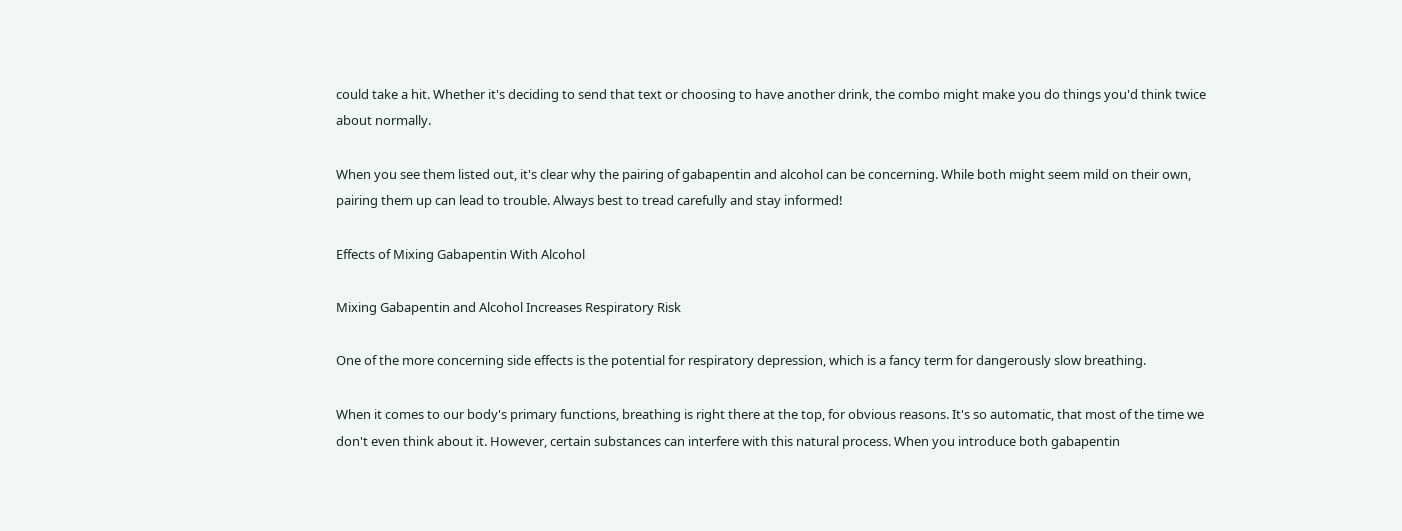could take a hit. Whether it's deciding to send that text or choosing to have another drink, the combo might make you do things you'd think twice about normally.

When you see them listed out, it's clear why the pairing of gabapentin and alcohol can be concerning. While both might seem mild on their own, pairing them up can lead to trouble. Always best to tread carefully and stay informed!

Effects of Mixing Gabapentin With Alcohol

Mixing Gabapentin and Alcohol Increases Respiratory Risk

One of the more concerning side effects is the potential for respiratory depression, which is a fancy term for dangerously slow breathing.

When it comes to our body's primary functions, breathing is right there at the top, for obvious reasons. It's so automatic, that most of the time we don't even think about it. However, certain substances can interfere with this natural process. When you introduce both gabapentin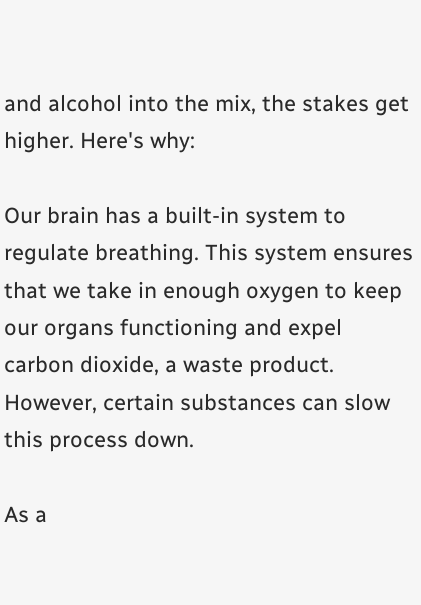and alcohol into the mix, the stakes get higher. Here's why:

Our brain has a built-in system to regulate breathing. This system ensures that we take in enough oxygen to keep our organs functioning and expel carbon dioxide, a waste product. However, certain substances can slow this process down.

As a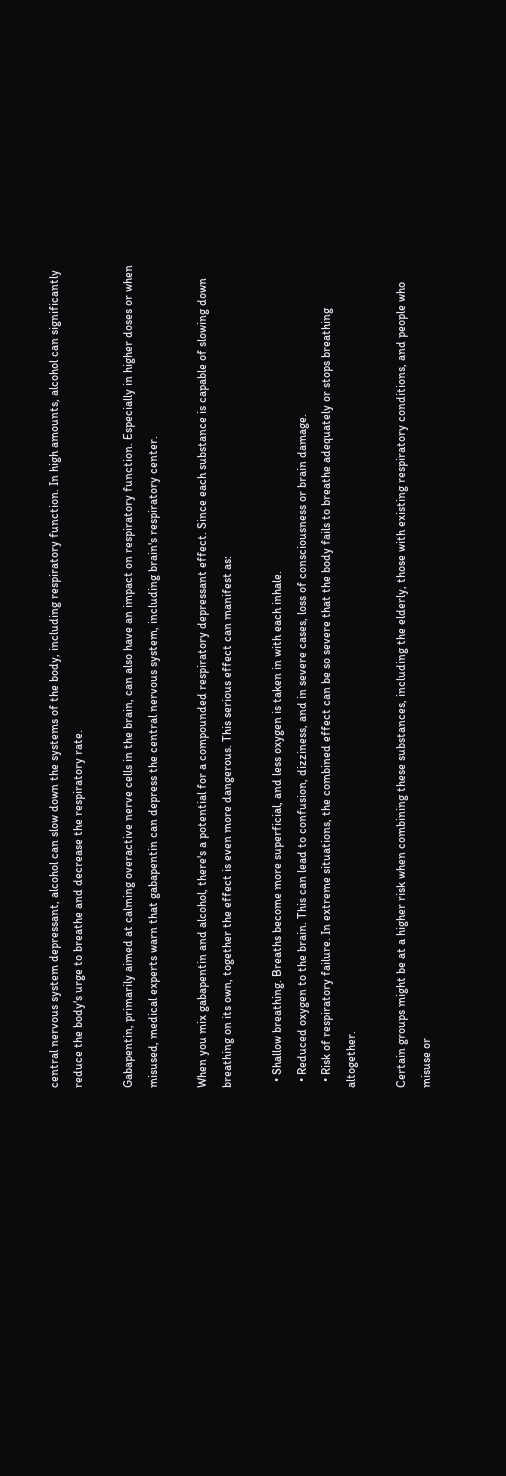central nervous system depressant, alcohol can slow down the systems of the body, including respiratory function. In high amounts, alcohol can significantly reduce the body's urge to breathe and decrease the respiratory rate.

Gabapentin, primarily aimed at calming overactive nerve cells in the brain, can also have an impact on respiratory function. Especially in higher doses or when misused, medical experts warn that gabapentin can depress the central nervous system, including brain's respiratory center.

When you mix gabapentin and alcohol, there's a potential for a compounded respiratory depressant effect. Since each substance is capable of slowing down breathing on its own, together the effect is even more dangerous. This serious effect can manifest as:

  • Shallow breathing. Breaths become more superficial, and less oxygen is taken in with each inhale.
  • Reduced oxygen to the brain. This can lead to confusion, dizziness, and in severe cases, loss of consciousness or brain damage.
  • Risk of respiratory failure. In extreme situations, the combined effect can be so severe that the body fails to breathe adequately or stops breathing altogether.

Certain groups might be at a higher risk when combining these substances, including the elderly, those with existing respiratory conditions, and people who misuse or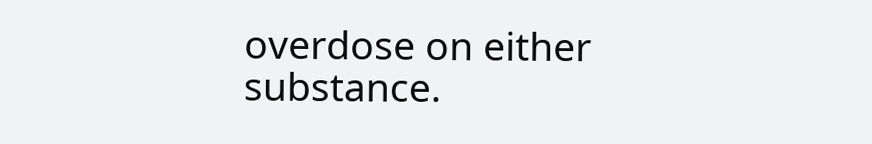overdose on either substance.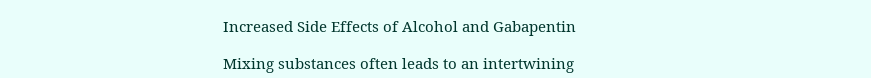Increased Side Effects of Alcohol and Gabapentin

Mixing substances often leads to an intertwining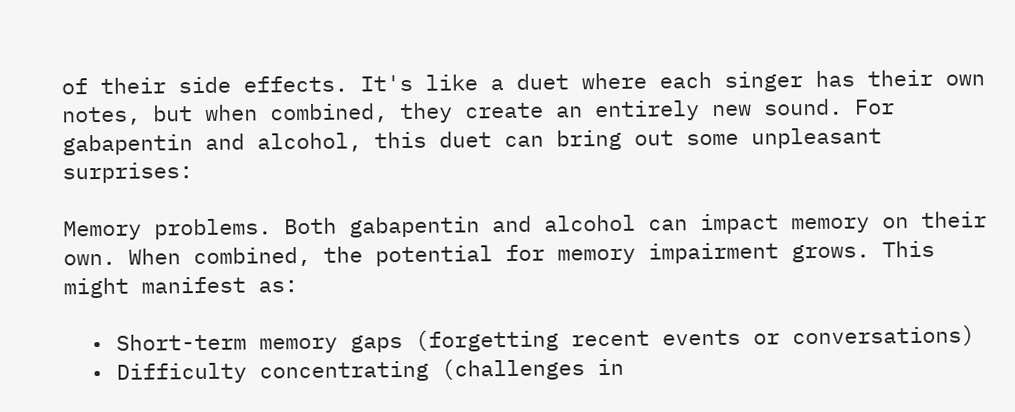of their side effects. It's like a duet where each singer has their own notes, but when combined, they create an entirely new sound. For gabapentin and alcohol, this duet can bring out some unpleasant surprises:

Memory problems. Both gabapentin and alcohol can impact memory on their own. When combined, the potential for memory impairment grows. This might manifest as:

  • Short-term memory gaps (forgetting recent events or conversations)
  • Difficulty concentrating (challenges in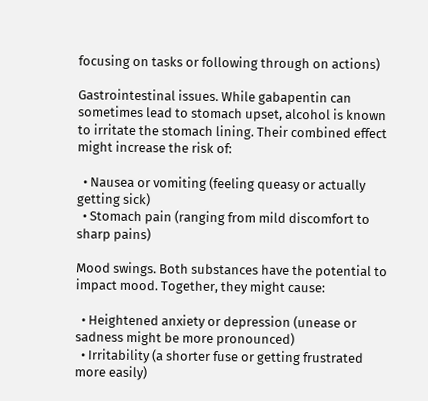focusing on tasks or following through on actions)

Gastrointestinal issues. While gabapentin can sometimes lead to stomach upset, alcohol is known to irritate the stomach lining. Their combined effect might increase the risk of:

  • Nausea or vomiting (feeling queasy or actually getting sick)
  • Stomach pain (ranging from mild discomfort to sharp pains)

Mood swings. Both substances have the potential to impact mood. Together, they might cause:

  • Heightened anxiety or depression (unease or sadness might be more pronounced)
  • Irritability (a shorter fuse or getting frustrated more easily)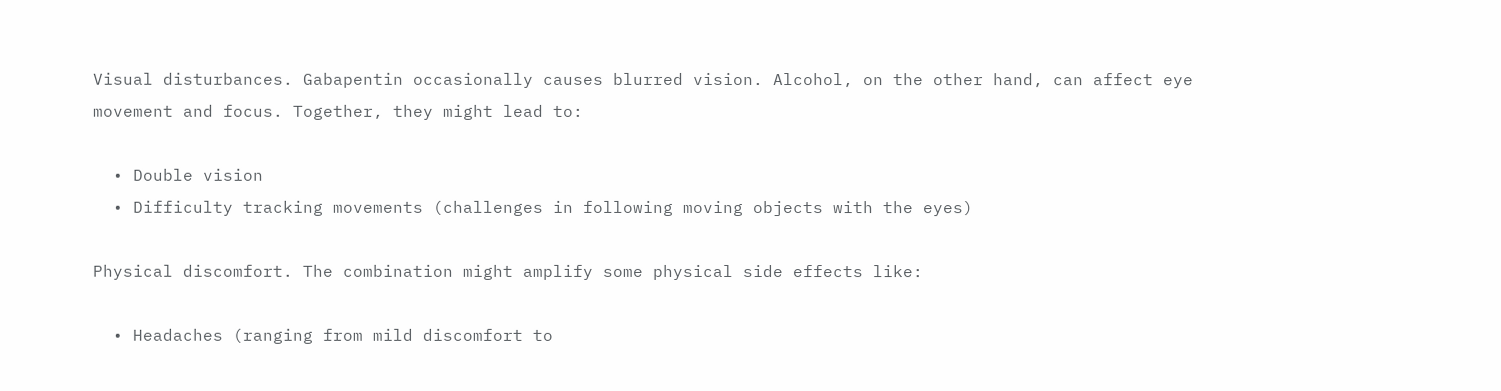Visual disturbances. Gabapentin occasionally causes blurred vision. Alcohol, on the other hand, can affect eye movement and focus. Together, they might lead to:

  • Double vision
  • Difficulty tracking movements (challenges in following moving objects with the eyes)

Physical discomfort. The combination might amplify some physical side effects like:

  • Headaches (ranging from mild discomfort to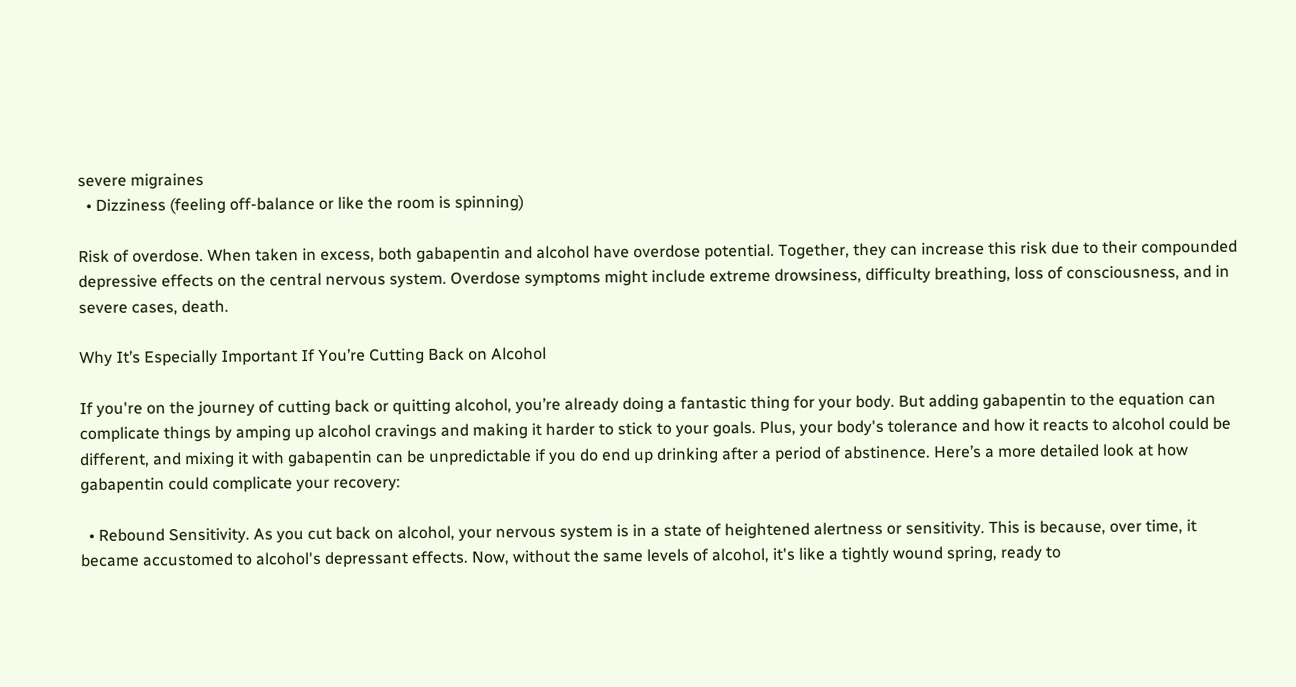severe migraines
  • Dizziness (feeling off-balance or like the room is spinning)

Risk of overdose. When taken in excess, both gabapentin and alcohol have overdose potential. Together, they can increase this risk due to their compounded depressive effects on the central nervous system. Overdose symptoms might include extreme drowsiness, difficulty breathing, loss of consciousness, and in severe cases, death.

Why It’s Especially Important If You’re Cutting Back on Alcohol

If you're on the journey of cutting back or quitting alcohol, you’re already doing a fantastic thing for your body. But adding gabapentin to the equation can complicate things by amping up alcohol cravings and making it harder to stick to your goals. Plus, your body's tolerance and how it reacts to alcohol could be different, and mixing it with gabapentin can be unpredictable if you do end up drinking after a period of abstinence. Here’s a more detailed look at how gabapentin could complicate your recovery:

  • Rebound Sensitivity. As you cut back on alcohol, your nervous system is in a state of heightened alertness or sensitivity. This is because, over time, it became accustomed to alcohol's depressant effects. Now, without the same levels of alcohol, it's like a tightly wound spring, ready to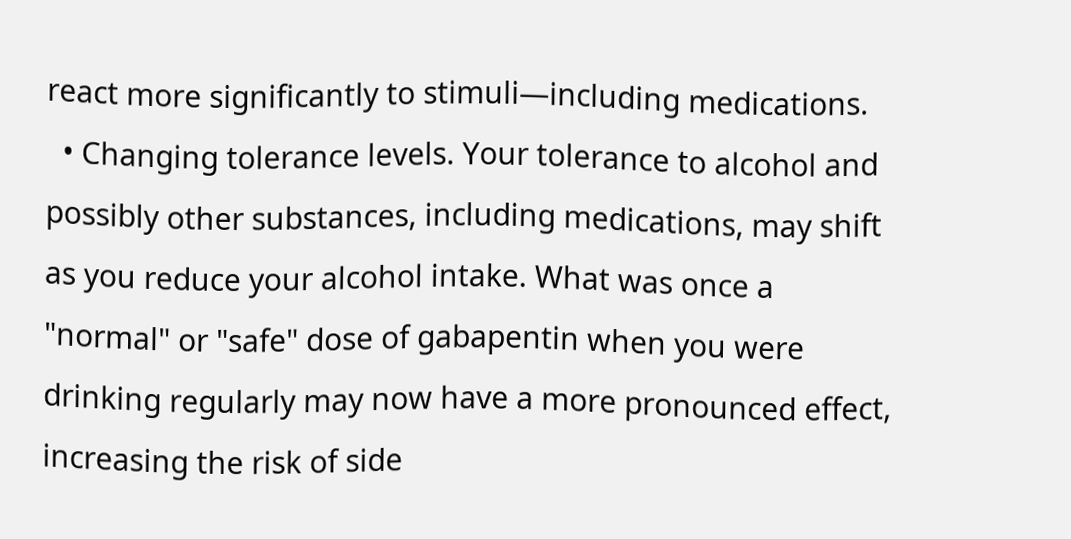react more significantly to stimuli—including medications.
  • Changing tolerance levels. Your tolerance to alcohol and possibly other substances, including medications, may shift as you reduce your alcohol intake. What was once a "normal" or "safe" dose of gabapentin when you were drinking regularly may now have a more pronounced effect, increasing the risk of side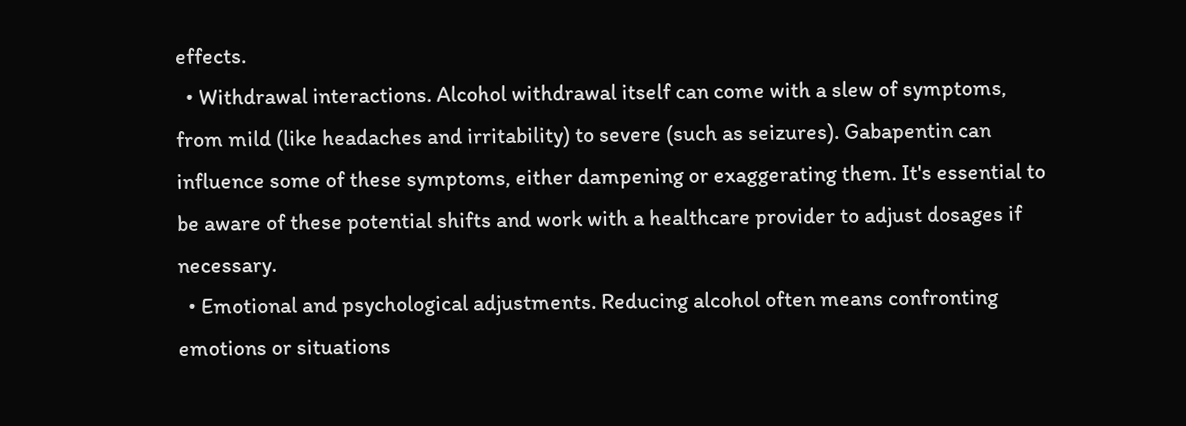effects.
  • Withdrawal interactions. Alcohol withdrawal itself can come with a slew of symptoms, from mild (like headaches and irritability) to severe (such as seizures). Gabapentin can influence some of these symptoms, either dampening or exaggerating them. It's essential to be aware of these potential shifts and work with a healthcare provider to adjust dosages if necessary.
  • Emotional and psychological adjustments. Reducing alcohol often means confronting emotions or situations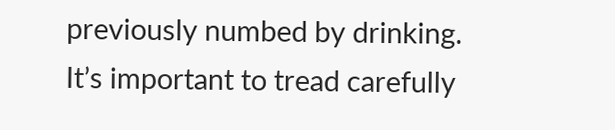previously numbed by drinking. It’s important to tread carefully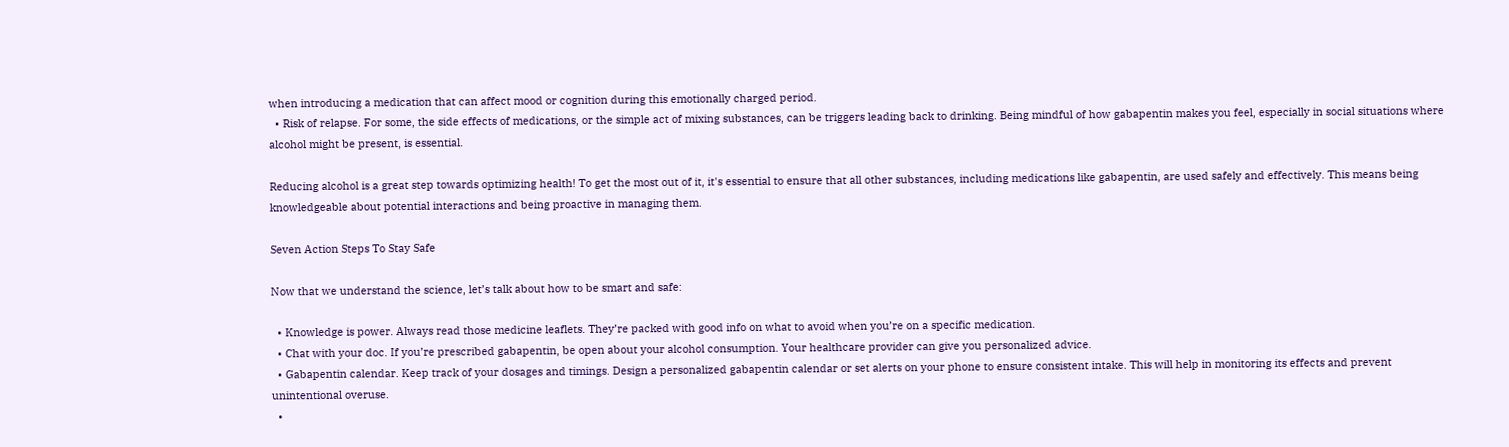when introducing a medication that can affect mood or cognition during this emotionally charged period.
  • Risk of relapse. For some, the side effects of medications, or the simple act of mixing substances, can be triggers leading back to drinking. Being mindful of how gabapentin makes you feel, especially in social situations where alcohol might be present, is essential.

Reducing alcohol is a great step towards optimizing health! To get the most out of it, it's essential to ensure that all other substances, including medications like gabapentin, are used safely and effectively. This means being knowledgeable about potential interactions and being proactive in managing them.

Seven Action Steps To Stay Safe

Now that we understand the science, let’s talk about how to be smart and safe:

  • Knowledge is power. Always read those medicine leaflets. They’re packed with good info on what to avoid when you’re on a specific medication.
  • Chat with your doc. If you’re prescribed gabapentin, be open about your alcohol consumption. Your healthcare provider can give you personalized advice.
  • Gabapentin calendar. Keep track of your dosages and timings. Design a personalized gabapentin calendar or set alerts on your phone to ensure consistent intake. This will help in monitoring its effects and prevent unintentional overuse.
  •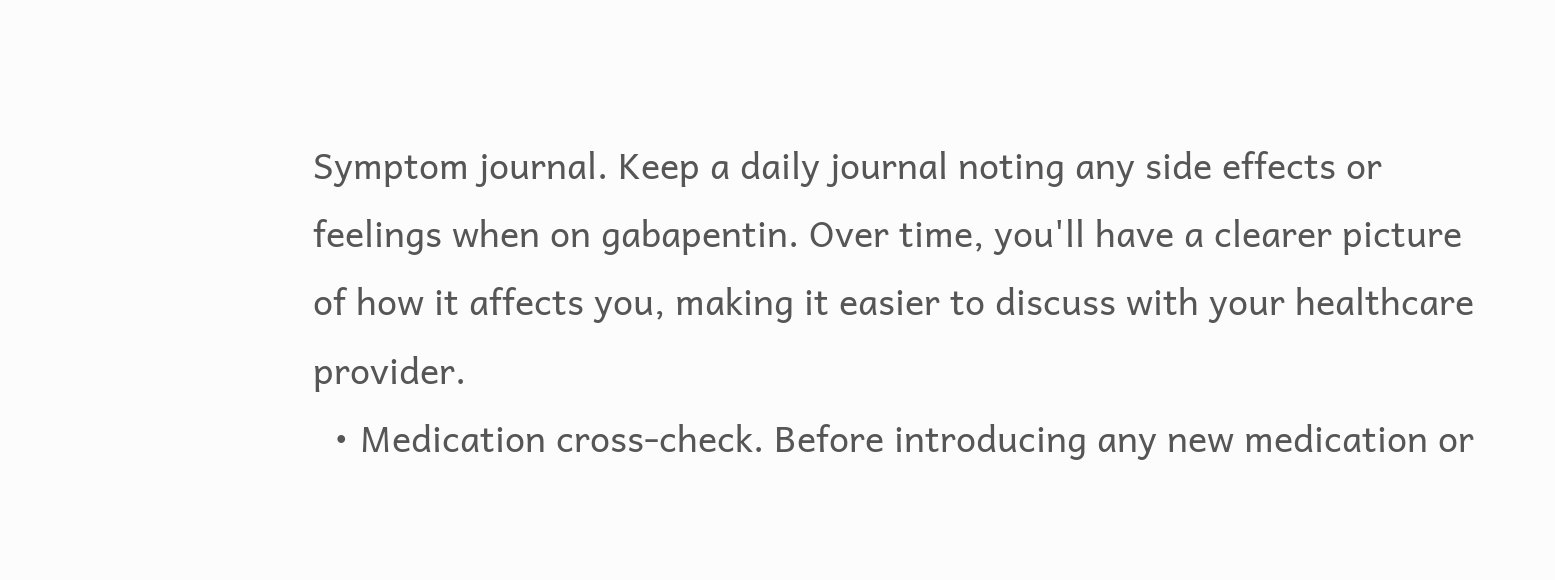Symptom journal. Keep a daily journal noting any side effects or feelings when on gabapentin. Over time, you'll have a clearer picture of how it affects you, making it easier to discuss with your healthcare provider.
  • Medication cross-check. Before introducing any new medication or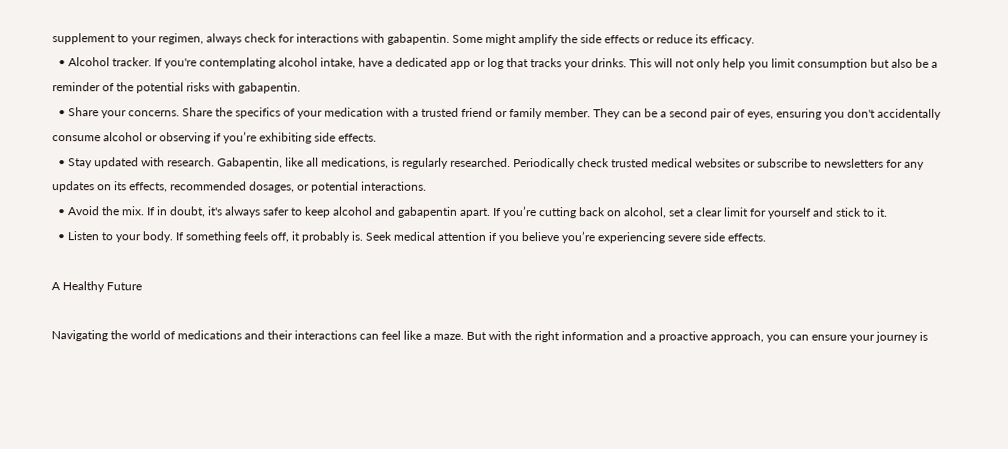supplement to your regimen, always check for interactions with gabapentin. Some might amplify the side effects or reduce its efficacy.
  • Alcohol tracker. If you're contemplating alcohol intake, have a dedicated app or log that tracks your drinks. This will not only help you limit consumption but also be a reminder of the potential risks with gabapentin.
  • Share your concerns. Share the specifics of your medication with a trusted friend or family member. They can be a second pair of eyes, ensuring you don't accidentally consume alcohol or observing if you’re exhibiting side effects.
  • Stay updated with research. Gabapentin, like all medications, is regularly researched. Periodically check trusted medical websites or subscribe to newsletters for any updates on its effects, recommended dosages, or potential interactions.
  • Avoid the mix. If in doubt, it's always safer to keep alcohol and gabapentin apart. If you’re cutting back on alcohol, set a clear limit for yourself and stick to it.
  • Listen to your body. If something feels off, it probably is. Seek medical attention if you believe you’re experiencing severe side effects.

A Healthy Future

Navigating the world of medications and their interactions can feel like a maze. But with the right information and a proactive approach, you can ensure your journey is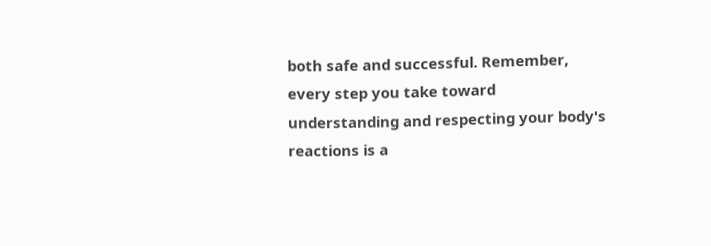both safe and successful. Remember, every step you take toward understanding and respecting your body's reactions is a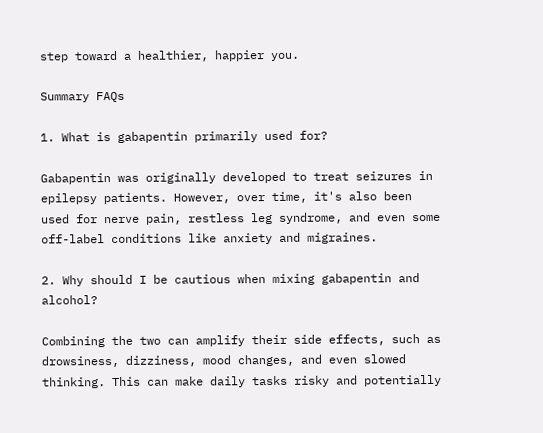step toward a healthier, happier you.

Summary FAQs

1. What is gabapentin primarily used for?

Gabapentin was originally developed to treat seizures in epilepsy patients. However, over time, it's also been used for nerve pain, restless leg syndrome, and even some off-label conditions like anxiety and migraines.

2. Why should I be cautious when mixing gabapentin and alcohol?

Combining the two can amplify their side effects, such as drowsiness, dizziness, mood changes, and even slowed thinking. This can make daily tasks risky and potentially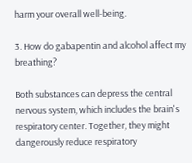harm your overall well-being.

3. How do gabapentin and alcohol affect my breathing?

Both substances can depress the central nervous system, which includes the brain's respiratory center. Together, they might dangerously reduce respiratory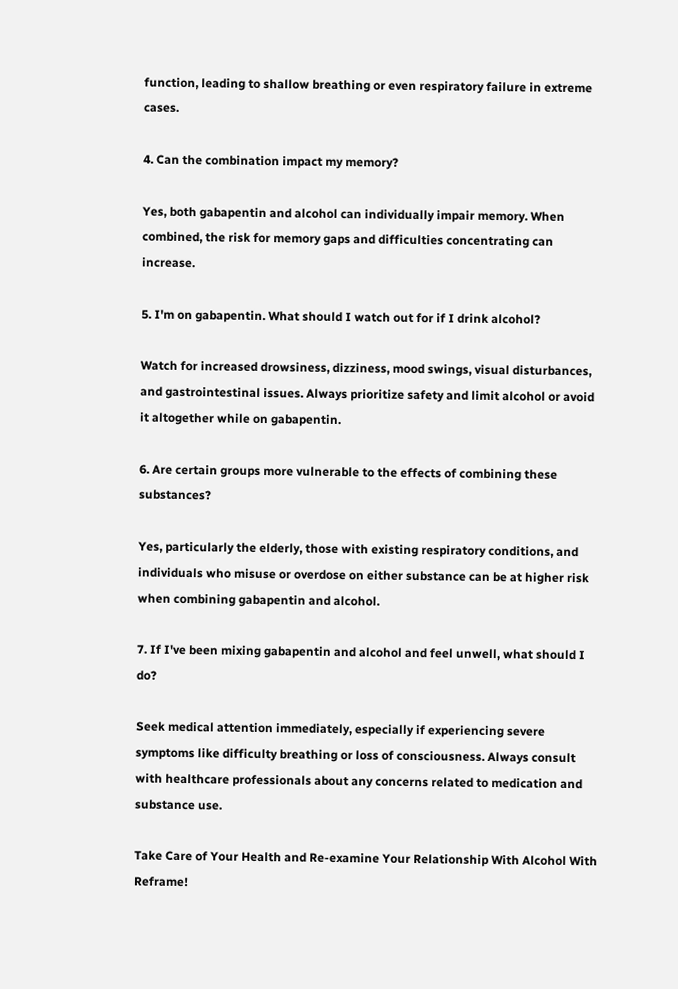function, leading to shallow breathing or even respiratory failure in extreme cases.

4. Can the combination impact my memory?

Yes, both gabapentin and alcohol can individually impair memory. When combined, the risk for memory gaps and difficulties concentrating can increase.

5. I'm on gabapentin. What should I watch out for if I drink alcohol?

Watch for increased drowsiness, dizziness, mood swings, visual disturbances, and gastrointestinal issues. Always prioritize safety and limit alcohol or avoid it altogether while on gabapentin.

6. Are certain groups more vulnerable to the effects of combining these substances?

Yes, particularly the elderly, those with existing respiratory conditions, and individuals who misuse or overdose on either substance can be at higher risk when combining gabapentin and alcohol.

7. If I've been mixing gabapentin and alcohol and feel unwell, what should I do?

Seek medical attention immediately, especially if experiencing severe symptoms like difficulty breathing or loss of consciousness. Always consult with healthcare professionals about any concerns related to medication and substance use.

Take Care of Your Health and Re-examine Your Relationship With Alcohol With Reframe!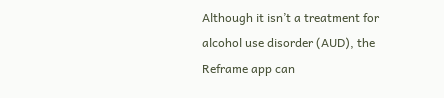Although it isn’t a treatment for alcohol use disorder (AUD), the Reframe app can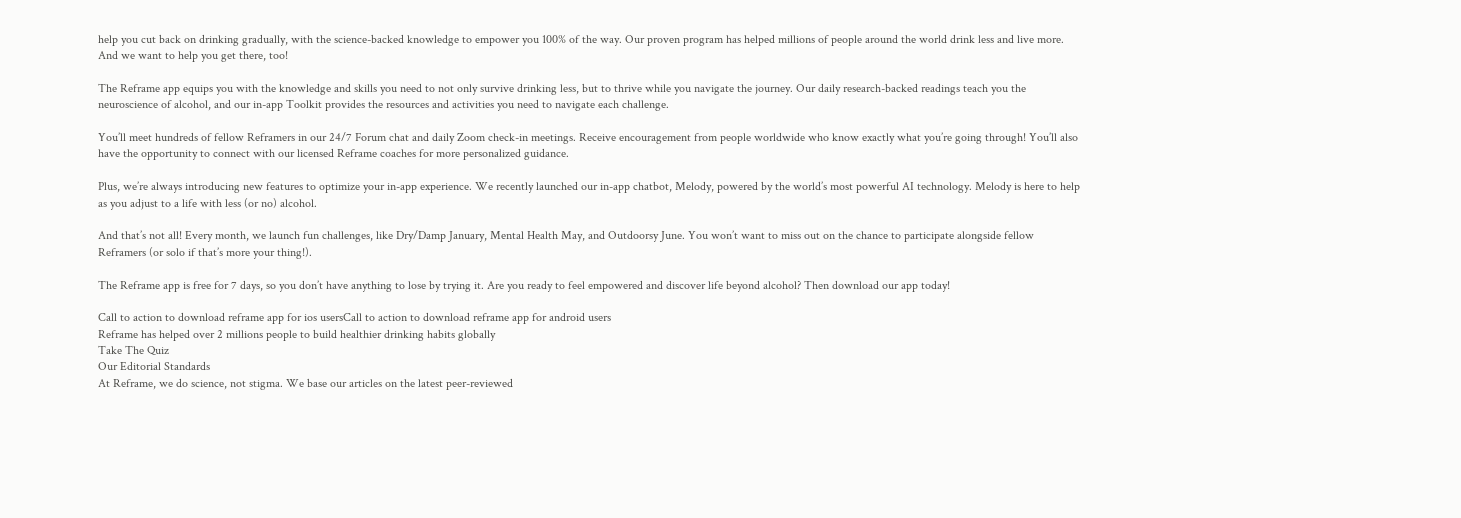help you cut back on drinking gradually, with the science-backed knowledge to empower you 100% of the way. Our proven program has helped millions of people around the world drink less and live more. And we want to help you get there, too!

The Reframe app equips you with the knowledge and skills you need to not only survive drinking less, but to thrive while you navigate the journey. Our daily research-backed readings teach you the neuroscience of alcohol, and our in-app Toolkit provides the resources and activities you need to navigate each challenge.

You’ll meet hundreds of fellow Reframers in our 24/7 Forum chat and daily Zoom check-in meetings. Receive encouragement from people worldwide who know exactly what you’re going through! You’ll also have the opportunity to connect with our licensed Reframe coaches for more personalized guidance.

Plus, we’re always introducing new features to optimize your in-app experience. We recently launched our in-app chatbot, Melody, powered by the world’s most powerful AI technology. Melody is here to help as you adjust to a life with less (or no) alcohol.

And that’s not all! Every month, we launch fun challenges, like Dry/Damp January, Mental Health May, and Outdoorsy June. You won’t want to miss out on the chance to participate alongside fellow Reframers (or solo if that’s more your thing!).

The Reframe app is free for 7 days, so you don’t have anything to lose by trying it. Are you ready to feel empowered and discover life beyond alcohol? Then download our app today!

Call to action to download reframe app for ios usersCall to action to download reframe app for android users
Reframe has helped over 2 millions people to build healthier drinking habits globally
Take The Quiz
Our Editorial Standards
At Reframe, we do science, not stigma. We base our articles on the latest peer-reviewed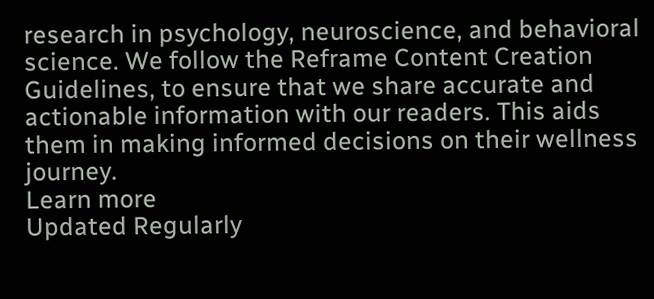research in psychology, neuroscience, and behavioral science. We follow the Reframe Content Creation Guidelines, to ensure that we share accurate and actionable information with our readers. This aids them in making informed decisions on their wellness journey.
Learn more
Updated Regularly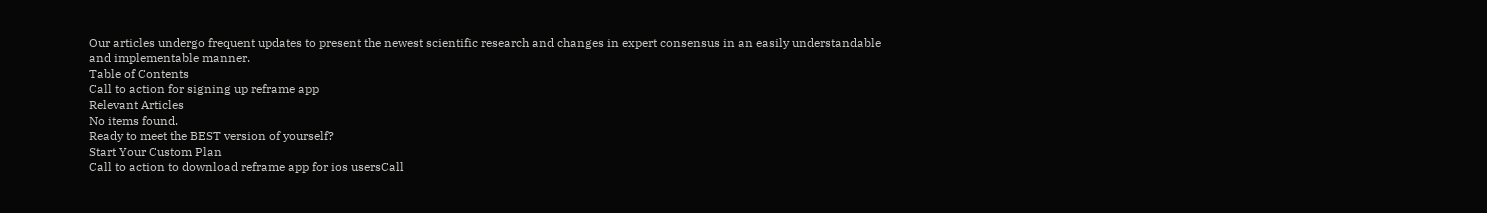Our articles undergo frequent updates to present the newest scientific research and changes in expert consensus in an easily understandable and implementable manner.
Table of Contents
Call to action for signing up reframe app
Relevant Articles
No items found.
Ready to meet the BEST version of yourself?
Start Your Custom Plan
Call to action to download reframe app for ios usersCall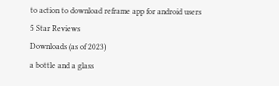to action to download reframe app for android users
5 Star Reviews
Downloads (as of 2023)
a bottle and a glass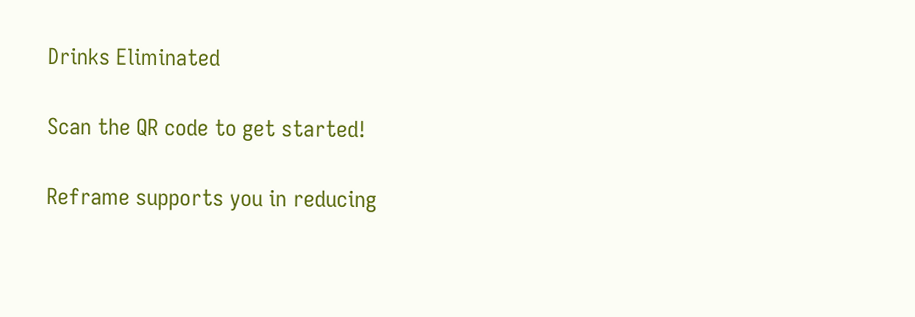Drinks Eliminated

Scan the QR code to get started!

Reframe supports you in reducing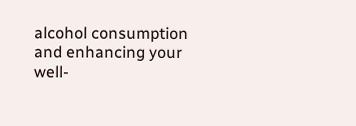alcohol consumption and enhancing your well-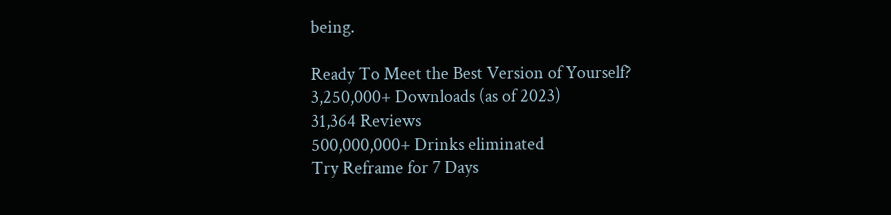being.

Ready To Meet the Best Version of Yourself?
3,250,000+ Downloads (as of 2023)
31,364 Reviews
500,000,000+ Drinks eliminated
Try Reframe for 7 Days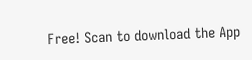Free! Scan to download the App